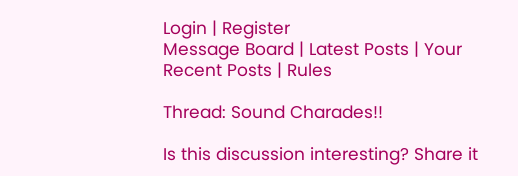Login | Register
Message Board | Latest Posts | Your Recent Posts | Rules

Thread: Sound Charades!!

Is this discussion interesting? Share it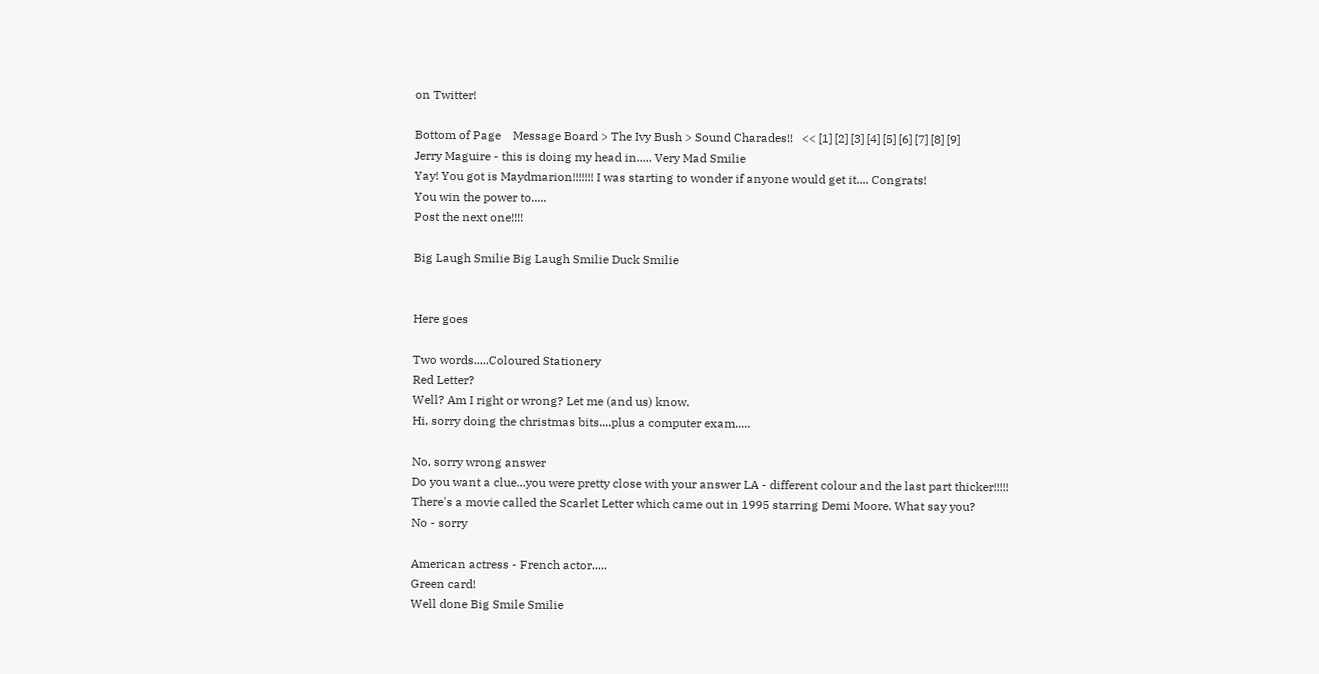on Twitter!

Bottom of Page    Message Board > The Ivy Bush > Sound Charades!!   << [1] [2] [3] [4] [5] [6] [7] [8] [9]
Jerry Maguire - this is doing my head in..... Very Mad Smilie
Yay! You got is Maydmarion!!!!!!! I was starting to wonder if anyone would get it.... Congrats!
You win the power to.....
Post the next one!!!!

Big Laugh Smilie Big Laugh Smilie Duck Smilie


Here goes

Two words.....Coloured Stationery
Red Letter?
Well? Am I right or wrong? Let me (and us) know.
Hi, sorry doing the christmas bits....plus a computer exam.....

No, sorry wrong answer
Do you want a clue...you were pretty close with your answer LA - different colour and the last part thicker!!!!!
There's a movie called the Scarlet Letter which came out in 1995 starring Demi Moore. What say you?
No - sorry

American actress - French actor.....
Green card!
Well done Big Smile Smilie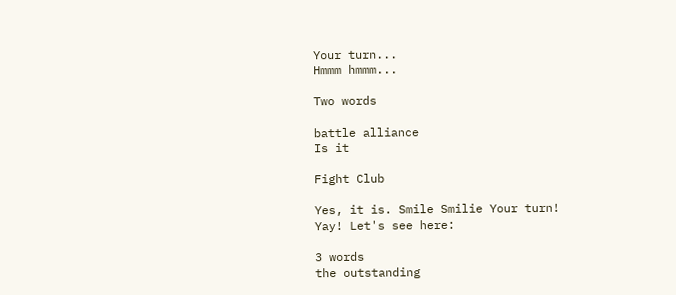Your turn...
Hmmm hmmm...

Two words

battle alliance
Is it

Fight Club

Yes, it is. Smile Smilie Your turn!
Yay! Let's see here:

3 words
the outstanding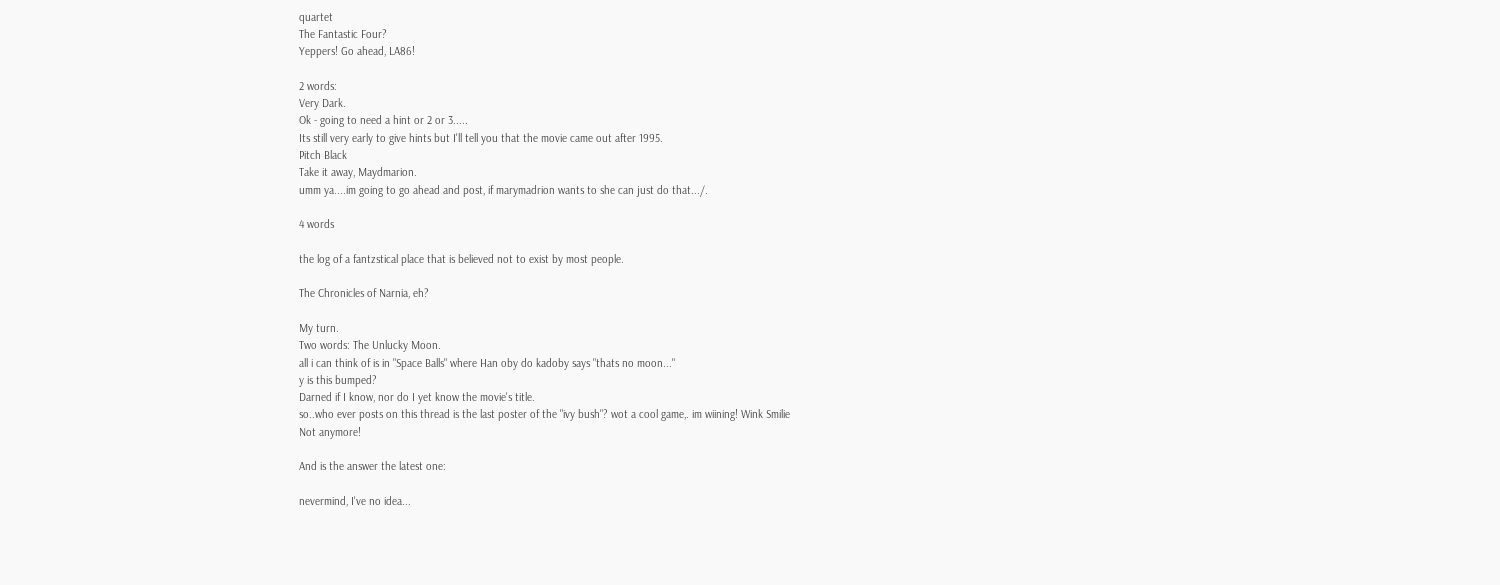quartet
The Fantastic Four?
Yeppers! Go ahead, LA86!

2 words:
Very Dark.
Ok - going to need a hint or 2 or 3.....
Its still very early to give hints but I'll tell you that the movie came out after 1995.
Pitch Black
Take it away, Maydmarion.
umm ya....im going to go ahead and post, if marymadrion wants to she can just do that.../.

4 words

the log of a fantzstical place that is believed not to exist by most people.

The Chronicles of Narnia, eh?

My turn.
Two words: The Unlucky Moon.
all i can think of is in "Space Balls" where Han oby do kadoby says "thats no moon..."
y is this bumped?
Darned if I know, nor do I yet know the movie's title.
so..who ever posts on this thread is the last poster of the "ivy bush"? wot a cool game,. im wiining! Wink Smilie
Not anymore!

And is the answer the latest one:

nevermind, I've no idea...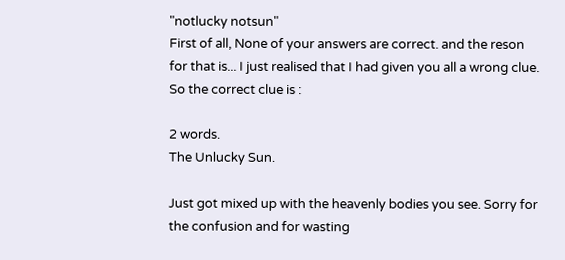"notlucky notsun"
First of all, None of your answers are correct. and the reson for that is... I just realised that I had given you all a wrong clue. So the correct clue is :

2 words.
The Unlucky Sun.

Just got mixed up with the heavenly bodies you see. Sorry for the confusion and for wasting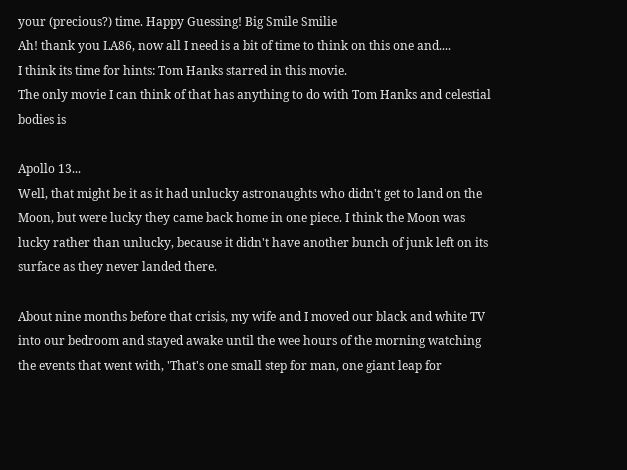your (precious?) time. Happy Guessing! Big Smile Smilie
Ah! thank you LA86, now all I need is a bit of time to think on this one and....
I think its time for hints: Tom Hanks starred in this movie.
The only movie I can think of that has anything to do with Tom Hanks and celestial bodies is

Apollo 13...
Well, that might be it as it had unlucky astronaughts who didn't get to land on the Moon, but were lucky they came back home in one piece. I think the Moon was lucky rather than unlucky, because it didn't have another bunch of junk left on its surface as they never landed there.

About nine months before that crisis, my wife and I moved our black and white TV into our bedroom and stayed awake until the wee hours of the morning watching the events that went with, 'That's one small step for man, one giant leap for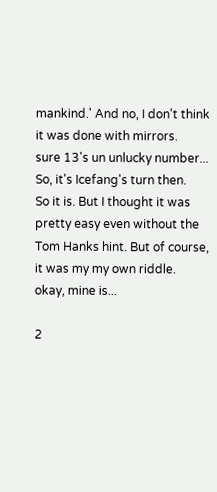mankind.' And no, I don't think it was done with mirrors.
sure 13's un unlucky number...
So, it's Icefang's turn then.
So it is. But I thought it was pretty easy even without the Tom Hanks hint. But of course, it was my my own riddle.
okay, mine is...

2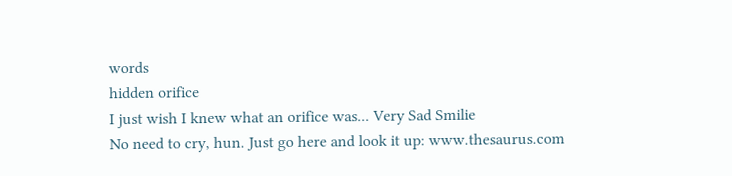words
hidden orifice
I just wish I knew what an orifice was... Very Sad Smilie
No need to cry, hun. Just go here and look it up: www.thesaurus.com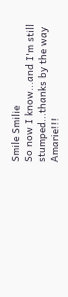Smile Smilie
So now I know...and I'm still stumped...thanks by the way Amarie!!!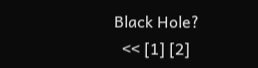Black Hole?
  << [1] [2]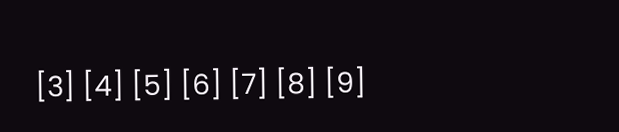[3] [4] [5] [6] [7] [8] [9]